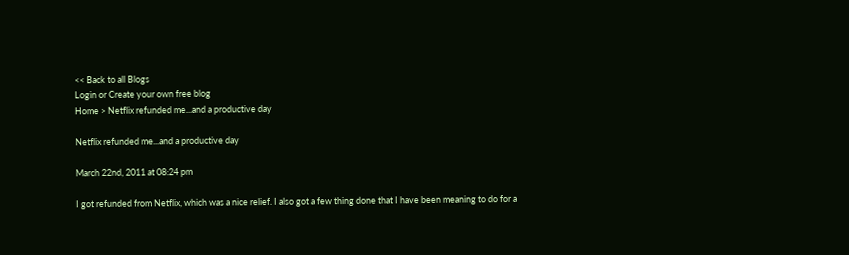<< Back to all Blogs
Login or Create your own free blog
Home > Netflix refunded me...and a productive day

Netflix refunded me...and a productive day

March 22nd, 2011 at 08:24 pm

I got refunded from Netflix, which was a nice relief. I also got a few thing done that I have been meaning to do for a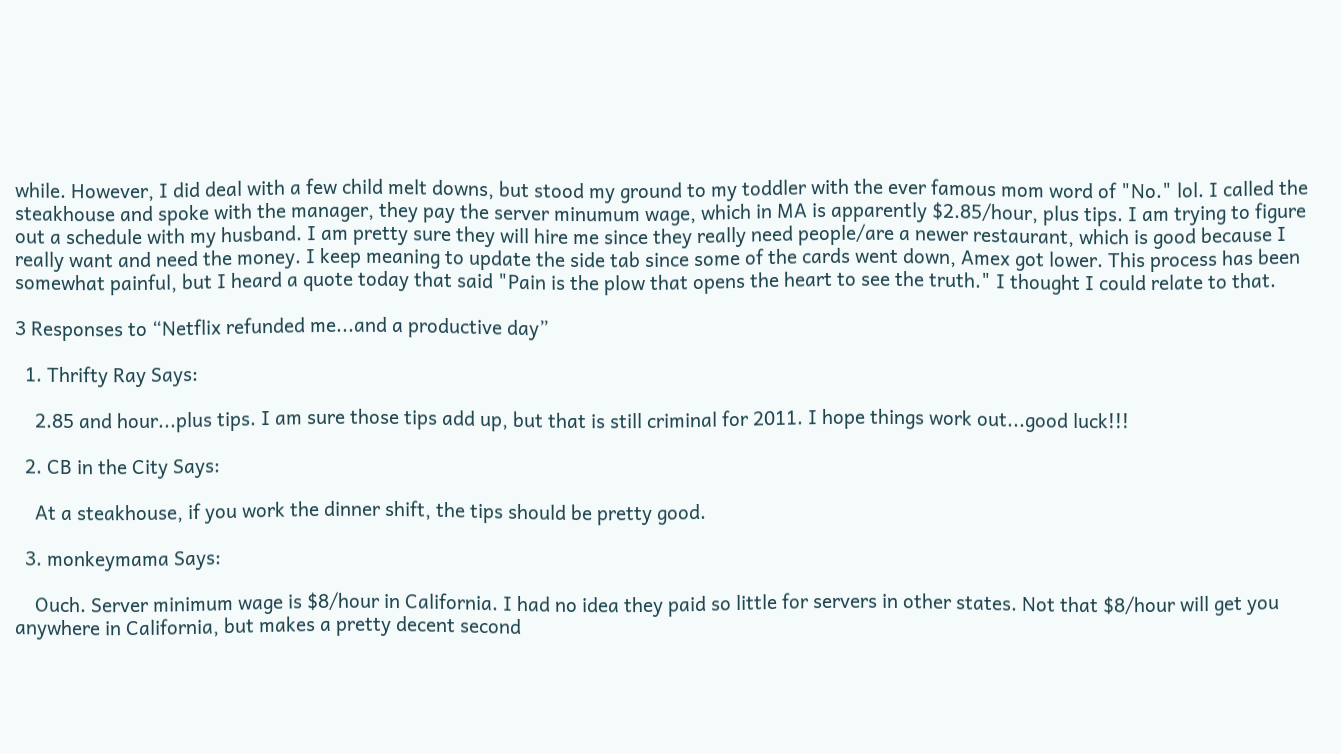while. However, I did deal with a few child melt downs, but stood my ground to my toddler with the ever famous mom word of "No." lol. I called the steakhouse and spoke with the manager, they pay the server minumum wage, which in MA is apparently $2.85/hour, plus tips. I am trying to figure out a schedule with my husband. I am pretty sure they will hire me since they really need people/are a newer restaurant, which is good because I really want and need the money. I keep meaning to update the side tab since some of the cards went down, Amex got lower. This process has been somewhat painful, but I heard a quote today that said "Pain is the plow that opens the heart to see the truth." I thought I could relate to that.

3 Responses to “Netflix refunded me...and a productive day”

  1. Thrifty Ray Says:

    2.85 and hour...plus tips. I am sure those tips add up, but that is still criminal for 2011. I hope things work out...good luck!!!

  2. CB in the City Says:

    At a steakhouse, if you work the dinner shift, the tips should be pretty good.

  3. monkeymama Says:

    Ouch. Server minimum wage is $8/hour in California. I had no idea they paid so little for servers in other states. Not that $8/hour will get you anywhere in California, but makes a pretty decent second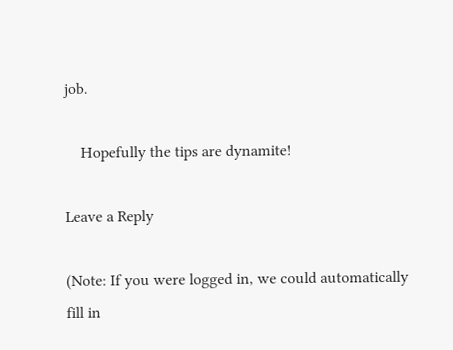job.

    Hopefully the tips are dynamite!

Leave a Reply

(Note: If you were logged in, we could automatically fill in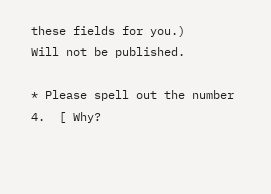these fields for you.)
Will not be published.

* Please spell out the number 4.  [ Why?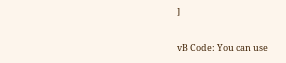]

vB Code: You can use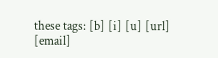these tags: [b] [i] [u] [url] [email]